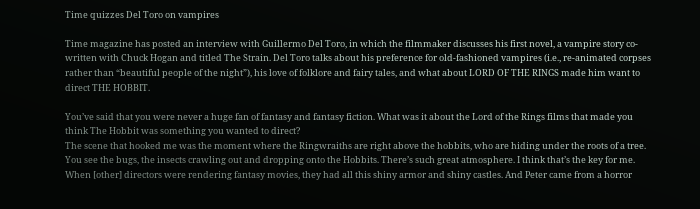Time quizzes Del Toro on vampires

Time magazine has posted an interview with Guillermo Del Toro, in which the filmmaker discusses his first novel, a vampire story co-written with Chuck Hogan and titled The Strain. Del Toro talks about his preference for old-fashioned vampires (i.e., re-animated corpses rather than “beautiful people of the night”), his love of folklore and fairy tales, and what about LORD OF THE RINGS made him want to direct THE HOBBIT.

You’ve said that you were never a huge fan of fantasy and fantasy fiction. What was it about the Lord of the Rings films that made you think The Hobbit was something you wanted to direct?
The scene that hooked me was the moment where the Ringwraiths are right above the hobbits, who are hiding under the roots of a tree. You see the bugs, the insects crawling out and dropping onto the Hobbits. There’s such great atmosphere. I think that’s the key for me. When [other] directors were rendering fantasy movies, they had all this shiny armor and shiny castles. And Peter came from a horror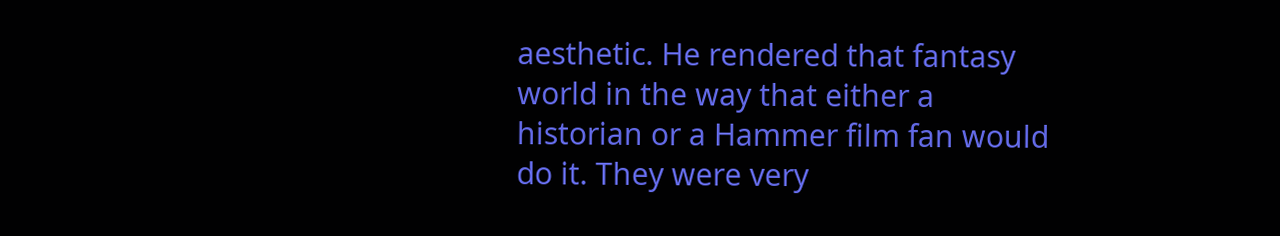aesthetic. He rendered that fantasy world in the way that either a historian or a Hammer film fan would do it. They were very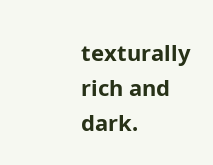texturally rich and dark.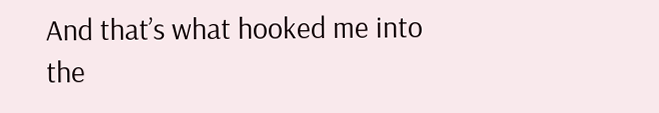And that’s what hooked me into the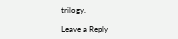trilogy.

Leave a Reply